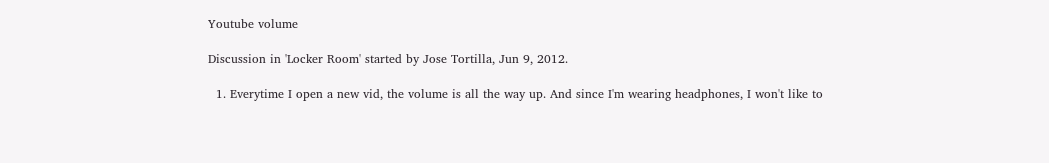Youtube volume

Discussion in 'Locker Room' started by Jose Tortilla, Jun 9, 2012.

  1. Everytime I open a new vid, the volume is all the way up. And since I'm wearing headphones, I won't like to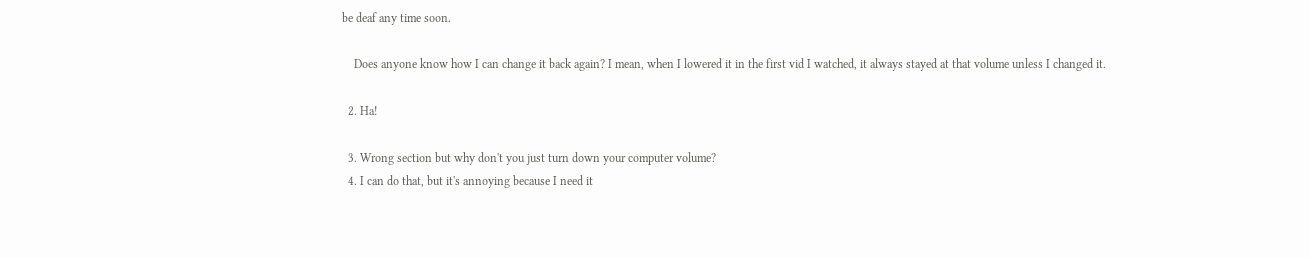be deaf any time soon.

    Does anyone know how I can change it back again? I mean, when I lowered it in the first vid I watched, it always stayed at that volume unless I changed it.

  2. Ha!

  3. Wrong section but why don't you just turn down your computer volume?
  4. I can do that, but it's annoying because I need it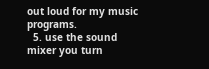out loud for my music programs.
  5. use the sound mixer you turn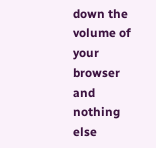down the volume of your browser and nothing else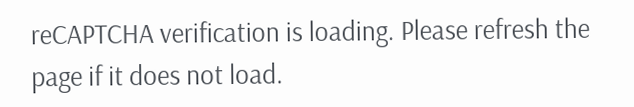reCAPTCHA verification is loading. Please refresh the page if it does not load.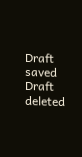Draft saved Draft deleted